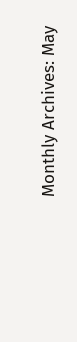Monthly Archives: May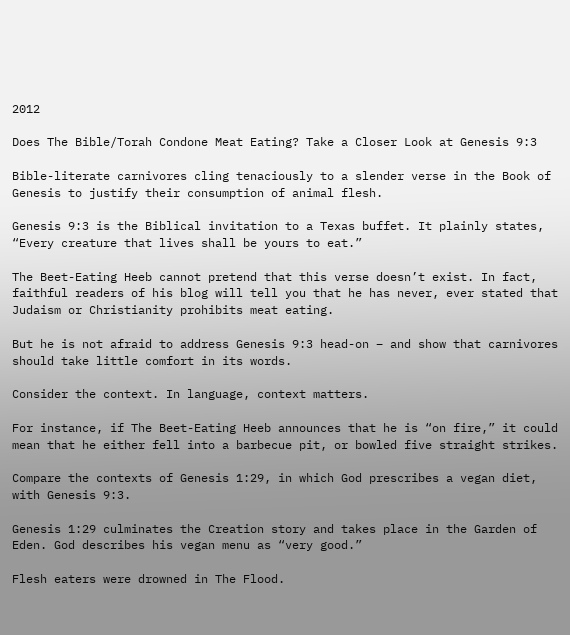2012

Does The Bible/Torah Condone Meat Eating? Take a Closer Look at Genesis 9:3

Bible-literate carnivores cling tenaciously to a slender verse in the Book of Genesis to justify their consumption of animal flesh.

Genesis 9:3 is the Biblical invitation to a Texas buffet. It plainly states, “Every creature that lives shall be yours to eat.”

The Beet-Eating Heeb cannot pretend that this verse doesn’t exist. In fact, faithful readers of his blog will tell you that he has never, ever stated that Judaism or Christianity prohibits meat eating.

But he is not afraid to address Genesis 9:3 head-on – and show that carnivores should take little comfort in its words.

Consider the context. In language, context matters.

For instance, if The Beet-Eating Heeb announces that he is “on fire,” it could mean that he either fell into a barbecue pit, or bowled five straight strikes.

Compare the contexts of Genesis 1:29, in which God prescribes a vegan diet, with Genesis 9:3.

Genesis 1:29 culminates the Creation story and takes place in the Garden of Eden. God describes his vegan menu as “very good.”

Flesh eaters were drowned in The Flood.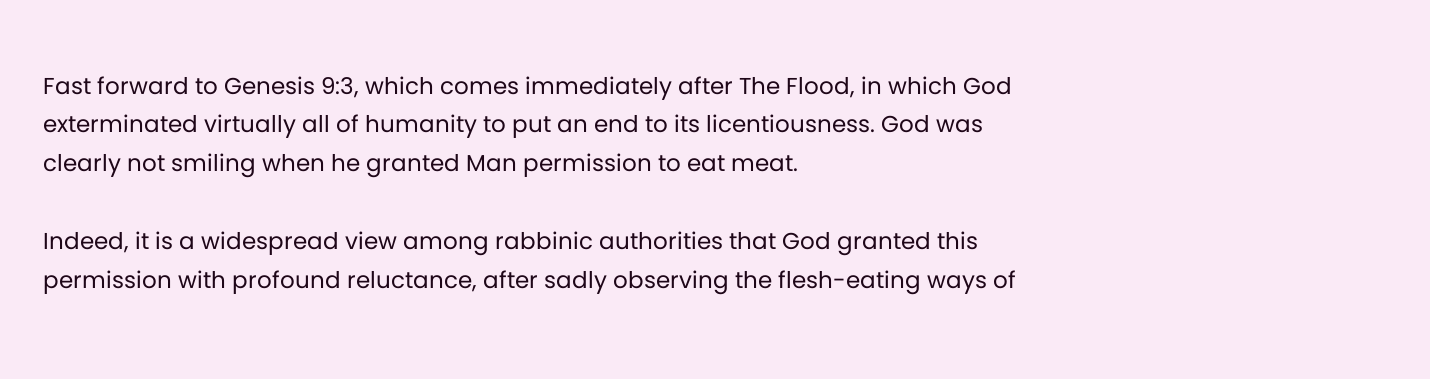Fast forward to Genesis 9:3, which comes immediately after The Flood, in which God exterminated virtually all of humanity to put an end to its licentiousness. God was clearly not smiling when he granted Man permission to eat meat.

Indeed, it is a widespread view among rabbinic authorities that God granted this permission with profound reluctance, after sadly observing the flesh-eating ways of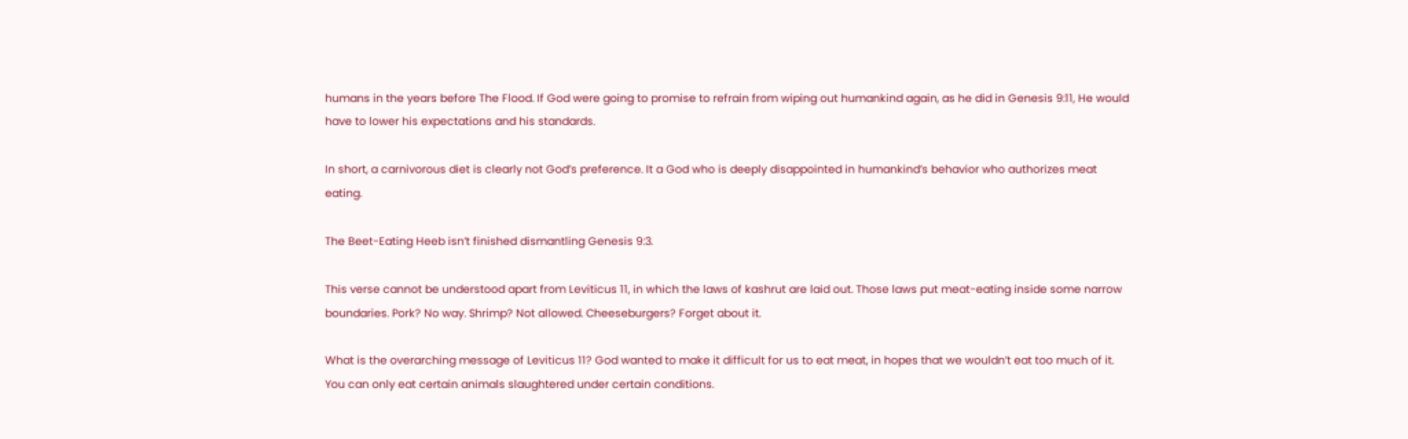humans in the years before The Flood. If God were going to promise to refrain from wiping out humankind again, as he did in Genesis 9:11, He would have to lower his expectations and his standards.

In short, a carnivorous diet is clearly not God’s preference. It a God who is deeply disappointed in humankind’s behavior who authorizes meat eating.

The Beet-Eating Heeb isn’t finished dismantling Genesis 9:3.

This verse cannot be understood apart from Leviticus 11, in which the laws of kashrut are laid out. Those laws put meat-eating inside some narrow boundaries. Pork? No way. Shrimp? Not allowed. Cheeseburgers? Forget about it.

What is the overarching message of Leviticus 11? God wanted to make it difficult for us to eat meat, in hopes that we wouldn’t eat too much of it. You can only eat certain animals slaughtered under certain conditions.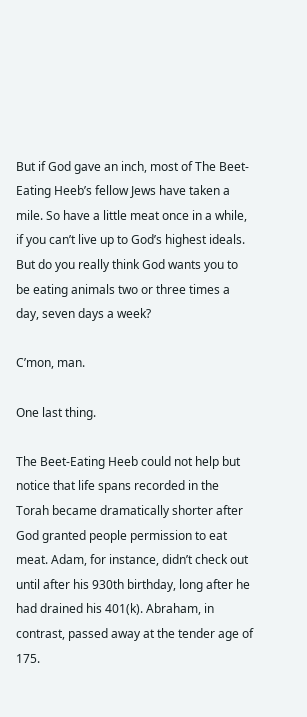But if God gave an inch, most of The Beet-Eating Heeb’s fellow Jews have taken a mile. So have a little meat once in a while, if you can’t live up to God’s highest ideals.  But do you really think God wants you to be eating animals two or three times a day, seven days a week?

C’mon, man.

One last thing.

The Beet-Eating Heeb could not help but notice that life spans recorded in the Torah became dramatically shorter after God granted people permission to eat meat. Adam, for instance, didn’t check out until after his 930th birthday, long after he had drained his 401(k). Abraham, in contrast, passed away at the tender age of 175.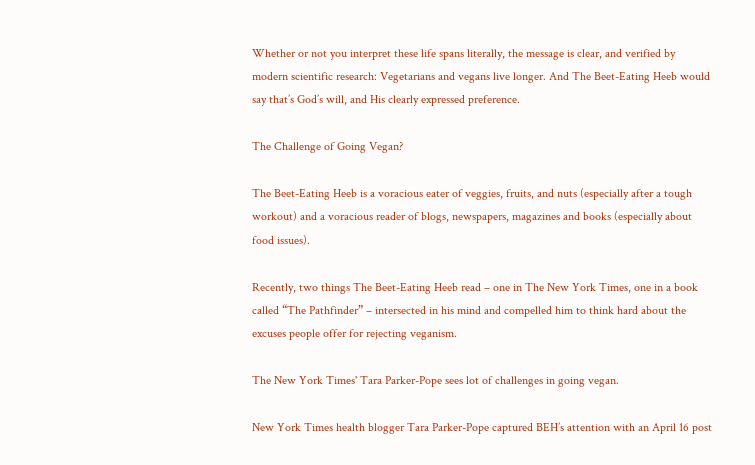Whether or not you interpret these life spans literally, the message is clear, and verified by modern scientific research: Vegetarians and vegans live longer. And The Beet-Eating Heeb would say that’s God’s will, and His clearly expressed preference.

The Challenge of Going Vegan?

The Beet-Eating Heeb is a voracious eater of veggies, fruits, and nuts (especially after a tough workout) and a voracious reader of blogs, newspapers, magazines and books (especially about food issues).

Recently, two things The Beet-Eating Heeb read – one in The New York Times, one in a book called “The Pathfinder” – intersected in his mind and compelled him to think hard about the excuses people offer for rejecting veganism.

The New York Times' Tara Parker-Pope sees lot of challenges in going vegan.

New York Times health blogger Tara Parker-Pope captured BEH’s attention with an April 16 post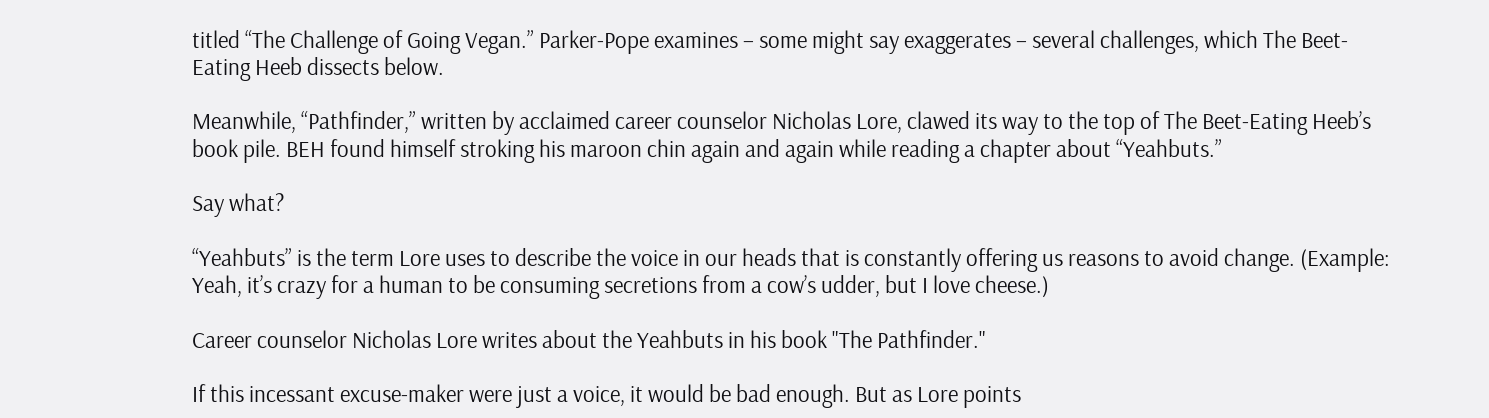titled “The Challenge of Going Vegan.” Parker-Pope examines – some might say exaggerates – several challenges, which The Beet-Eating Heeb dissects below.

Meanwhile, “Pathfinder,” written by acclaimed career counselor Nicholas Lore, clawed its way to the top of The Beet-Eating Heeb’s book pile. BEH found himself stroking his maroon chin again and again while reading a chapter about “Yeahbuts.”

Say what?

“Yeahbuts” is the term Lore uses to describe the voice in our heads that is constantly offering us reasons to avoid change. (Example: Yeah, it’s crazy for a human to be consuming secretions from a cow’s udder, but I love cheese.)

Career counselor Nicholas Lore writes about the Yeahbuts in his book "The Pathfinder."

If this incessant excuse-maker were just a voice, it would be bad enough. But as Lore points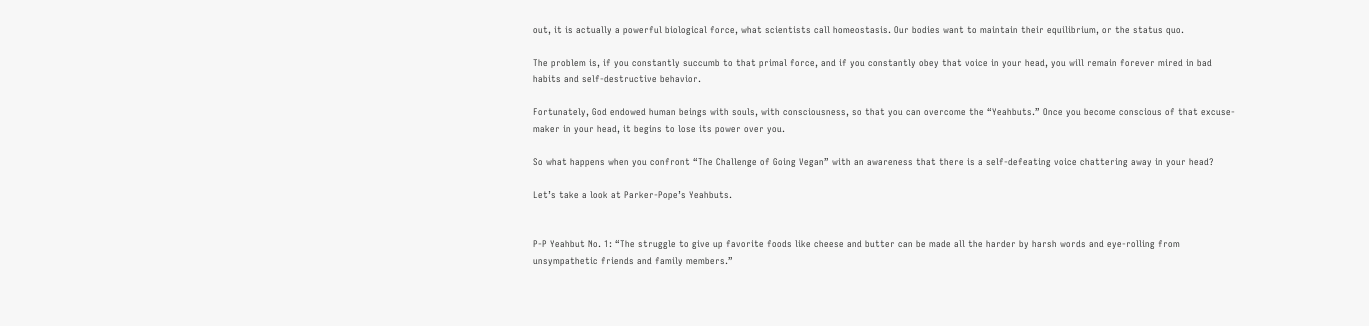out, it is actually a powerful biological force, what scientists call homeostasis. Our bodies want to maintain their equilibrium, or the status quo.

The problem is, if you constantly succumb to that primal force, and if you constantly obey that voice in your head, you will remain forever mired in bad habits and self-destructive behavior.

Fortunately, God endowed human beings with souls, with consciousness, so that you can overcome the “Yeahbuts.” Once you become conscious of that excuse-maker in your head, it begins to lose its power over you.

So what happens when you confront “The Challenge of Going Vegan” with an awareness that there is a self-defeating voice chattering away in your head?

Let’s take a look at Parker-Pope’s Yeahbuts.


P-P Yeahbut No. 1: “The struggle to give up favorite foods like cheese and butter can be made all the harder by harsh words and eye-rolling from unsympathetic friends and family members.”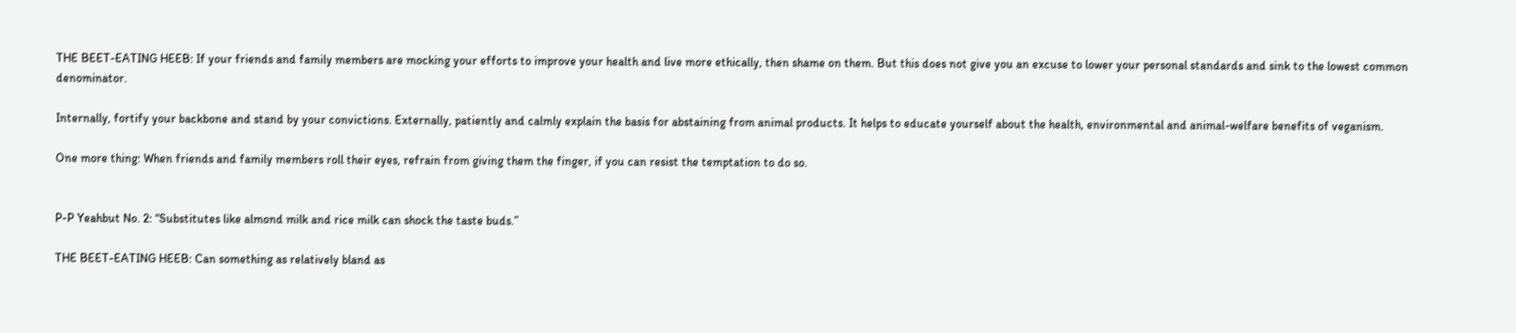THE BEET-EATING HEEB: If your friends and family members are mocking your efforts to improve your health and live more ethically, then shame on them. But this does not give you an excuse to lower your personal standards and sink to the lowest common denominator.

Internally, fortify your backbone and stand by your convictions. Externally, patiently and calmly explain the basis for abstaining from animal products. It helps to educate yourself about the health, environmental and animal-welfare benefits of veganism.

One more thing: When friends and family members roll their eyes, refrain from giving them the finger, if you can resist the temptation to do so.


P-P Yeahbut No. 2: “Substitutes like almond milk and rice milk can shock the taste buds.”

THE BEET-EATING HEEB: Can something as relatively bland as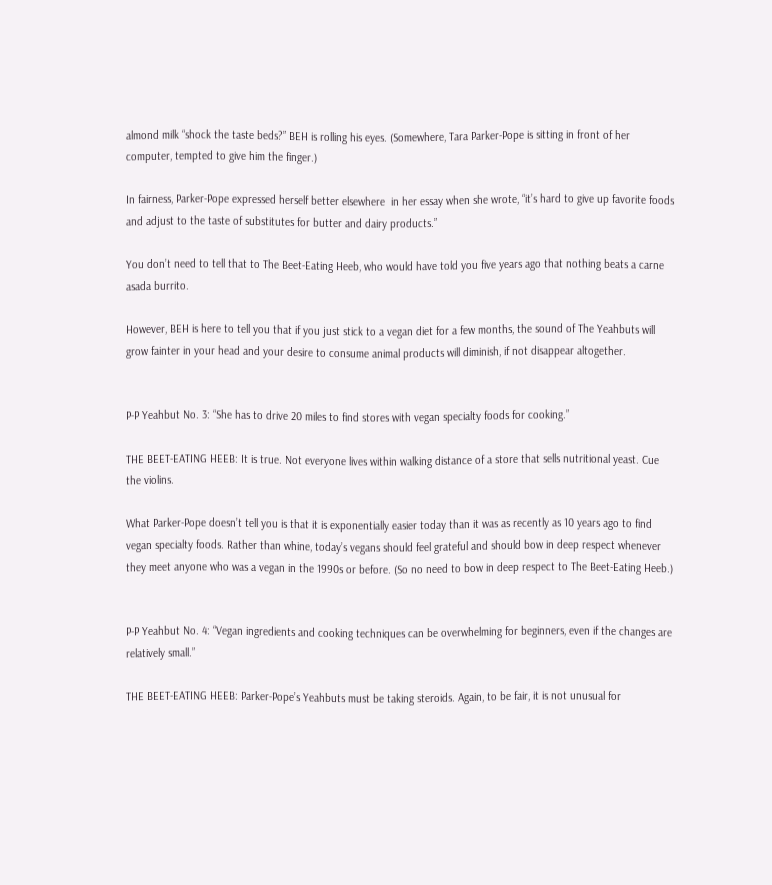almond milk “shock the taste beds?” BEH is rolling his eyes. (Somewhere, Tara Parker-Pope is sitting in front of her computer, tempted to give him the finger.)

In fairness, Parker-Pope expressed herself better elsewhere  in her essay when she wrote, “it’s hard to give up favorite foods and adjust to the taste of substitutes for butter and dairy products.”

You don’t need to tell that to The Beet-Eating Heeb, who would have told you five years ago that nothing beats a carne asada burrito.

However, BEH is here to tell you that if you just stick to a vegan diet for a few months, the sound of The Yeahbuts will grow fainter in your head and your desire to consume animal products will diminish, if not disappear altogether.


P-P Yeahbut No. 3: “She has to drive 20 miles to find stores with vegan specialty foods for cooking.”

THE BEET-EATING HEEB: It is true. Not everyone lives within walking distance of a store that sells nutritional yeast. Cue the violins.

What Parker-Pope doesn’t tell you is that it is exponentially easier today than it was as recently as 10 years ago to find vegan specialty foods. Rather than whine, today’s vegans should feel grateful and should bow in deep respect whenever they meet anyone who was a vegan in the 1990s or before. (So no need to bow in deep respect to The Beet-Eating Heeb.)


P-P Yeahbut No. 4: “Vegan ingredients and cooking techniques can be overwhelming for beginners, even if the changes are relatively small.”

THE BEET-EATING HEEB: Parker-Pope’s Yeahbuts must be taking steroids. Again, to be fair, it is not unusual for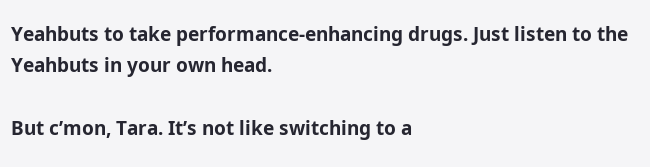Yeahbuts to take performance-enhancing drugs. Just listen to the Yeahbuts in your own head.

But c’mon, Tara. It’s not like switching to a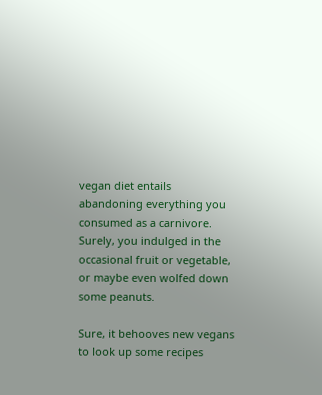vegan diet entails abandoning everything you consumed as a carnivore. Surely, you indulged in the occasional fruit or vegetable, or maybe even wolfed down some peanuts.

Sure, it behooves new vegans to look up some recipes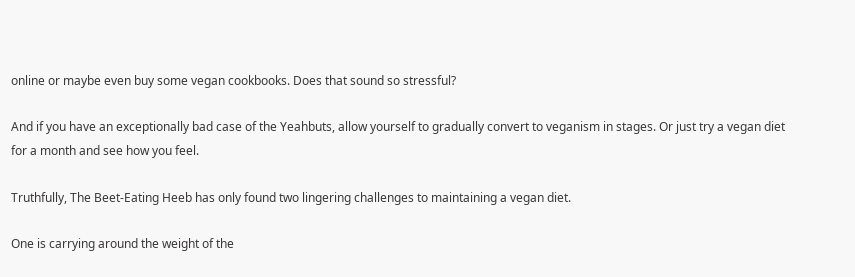online or maybe even buy some vegan cookbooks. Does that sound so stressful?

And if you have an exceptionally bad case of the Yeahbuts, allow yourself to gradually convert to veganism in stages. Or just try a vegan diet for a month and see how you feel.

Truthfully, The Beet-Eating Heeb has only found two lingering challenges to maintaining a vegan diet.

One is carrying around the weight of the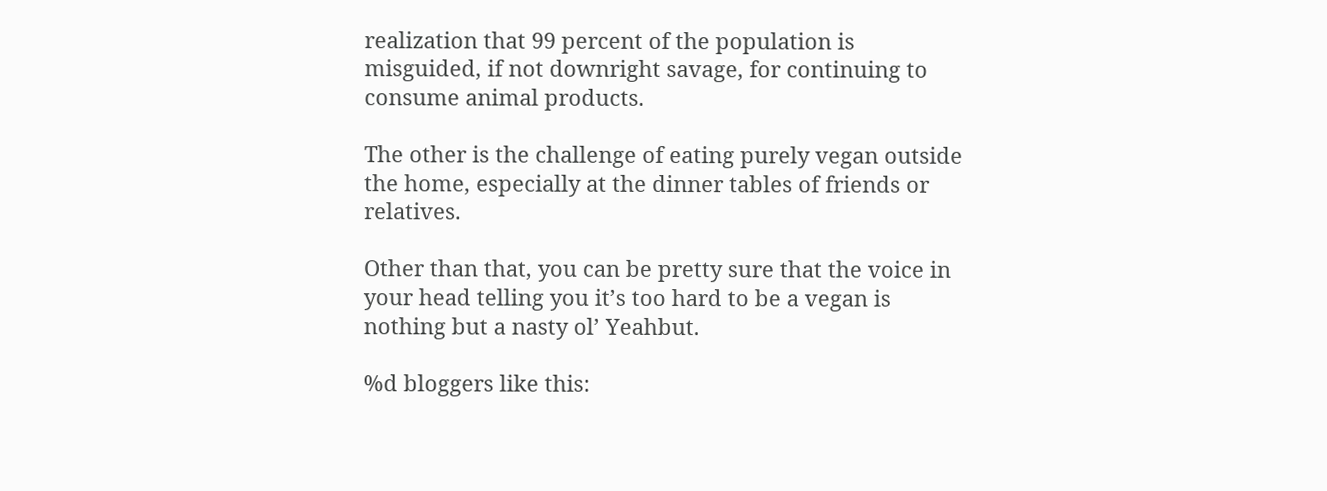realization that 99 percent of the population is misguided, if not downright savage, for continuing to consume animal products.

The other is the challenge of eating purely vegan outside the home, especially at the dinner tables of friends or relatives.

Other than that, you can be pretty sure that the voice in your head telling you it’s too hard to be a vegan is nothing but a nasty ol’ Yeahbut.

%d bloggers like this: